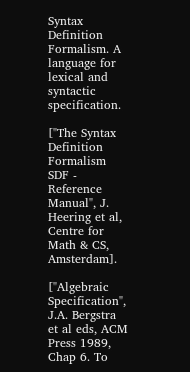Syntax Definition Formalism. A language for lexical and syntactic specification.

["The Syntax Definition Formalism SDF - Reference Manual", J. Heering et al, Centre for Math & CS, Amsterdam].

["Algebraic Specification", J.A. Bergstra et al eds, ACM Press 1989, Chap 6. To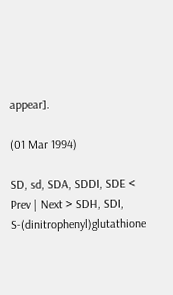appear].

(01 Mar 1994)

SD, sd, SDA, SDDI, SDE < Prev | Next > SDH, SDI, S-(dinitrophenyl)glutathione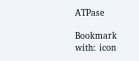ATPase

Bookmark with: icon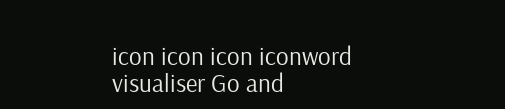icon icon icon iconword visualiser Go and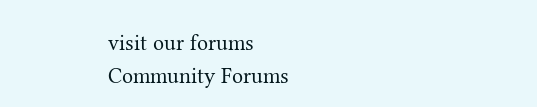visit our forums Community Forums